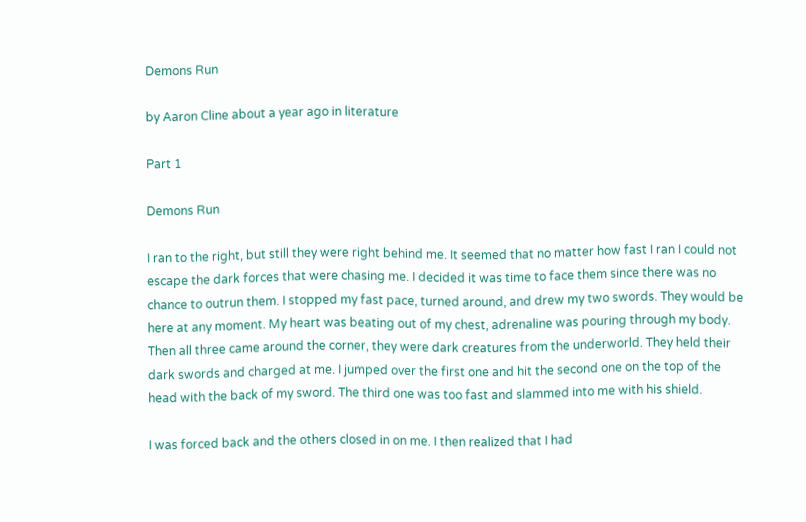Demons Run

by Aaron Cline about a year ago in literature

Part 1

Demons Run

I ran to the right, but still they were right behind me. It seemed that no matter how fast I ran I could not escape the dark forces that were chasing me. I decided it was time to face them since there was no chance to outrun them. I stopped my fast pace, turned around, and drew my two swords. They would be here at any moment. My heart was beating out of my chest, adrenaline was pouring through my body. Then all three came around the corner, they were dark creatures from the underworld. They held their dark swords and charged at me. I jumped over the first one and hit the second one on the top of the head with the back of my sword. The third one was too fast and slammed into me with his shield.

I was forced back and the others closed in on me. I then realized that I had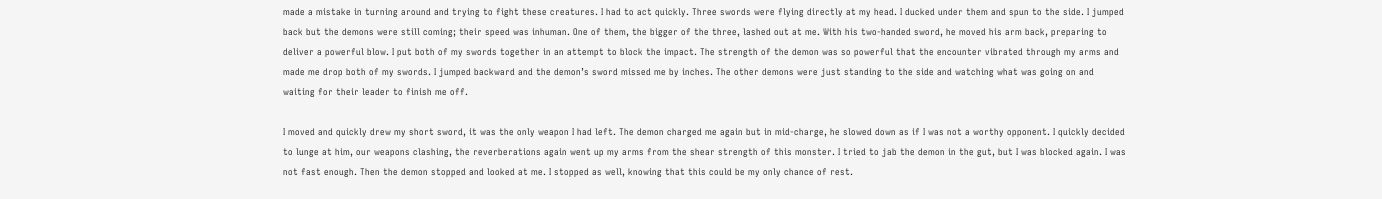made a mistake in turning around and trying to fight these creatures. I had to act quickly. Three swords were flying directly at my head. I ducked under them and spun to the side. I jumped back but the demons were still coming; their speed was inhuman. One of them, the bigger of the three, lashed out at me. With his two-handed sword, he moved his arm back, preparing to deliver a powerful blow. I put both of my swords together in an attempt to block the impact. The strength of the demon was so powerful that the encounter vibrated through my arms and made me drop both of my swords. I jumped backward and the demon’s sword missed me by inches. The other demons were just standing to the side and watching what was going on and waiting for their leader to finish me off.

I moved and quickly drew my short sword, it was the only weapon I had left. The demon charged me again but in mid-charge, he slowed down as if I was not a worthy opponent. I quickly decided to lunge at him, our weapons clashing, the reverberations again went up my arms from the shear strength of this monster. I tried to jab the demon in the gut, but I was blocked again. I was not fast enough. Then the demon stopped and looked at me. I stopped as well, knowing that this could be my only chance of rest.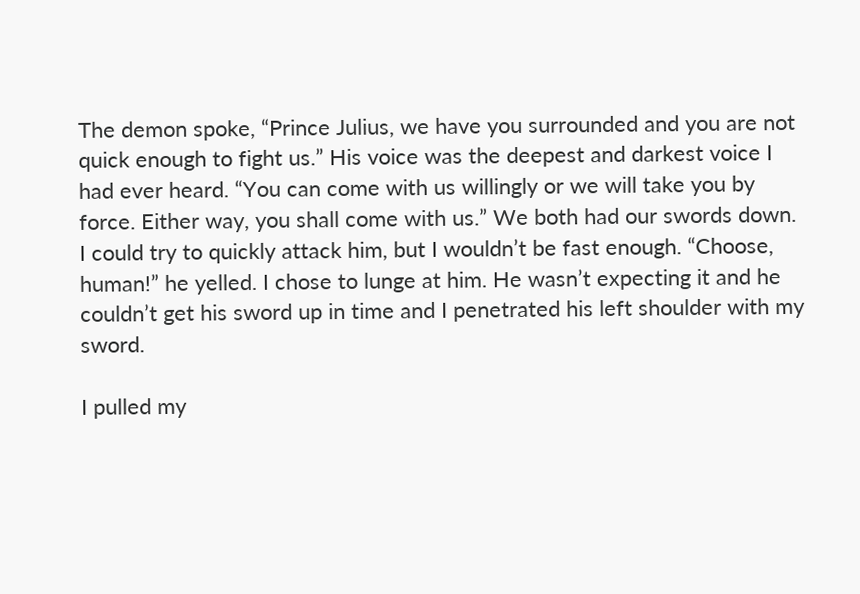The demon spoke, “Prince Julius, we have you surrounded and you are not quick enough to fight us.” His voice was the deepest and darkest voice I had ever heard. “You can come with us willingly or we will take you by force. Either way, you shall come with us.” We both had our swords down. I could try to quickly attack him, but I wouldn’t be fast enough. “Choose, human!” he yelled. I chose to lunge at him. He wasn’t expecting it and he couldn’t get his sword up in time and I penetrated his left shoulder with my sword.

I pulled my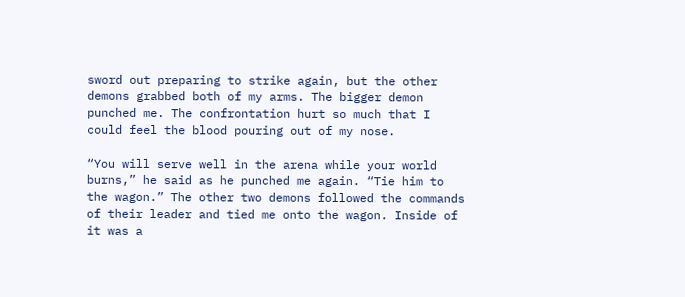sword out preparing to strike again, but the other demons grabbed both of my arms. The bigger demon punched me. The confrontation hurt so much that I could feel the blood pouring out of my nose.

“You will serve well in the arena while your world burns,” he said as he punched me again. “Tie him to the wagon.” The other two demons followed the commands of their leader and tied me onto the wagon. Inside of it was a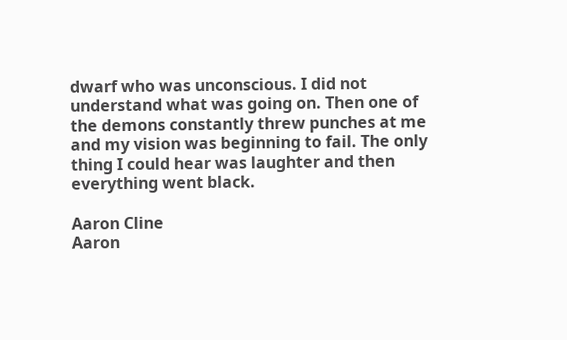dwarf who was unconscious. I did not understand what was going on. Then one of the demons constantly threw punches at me and my vision was beginning to fail. The only thing I could hear was laughter and then everything went black.

Aaron Cline
Aaron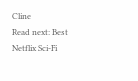Cline
Read next: Best Netflix Sci-Fi